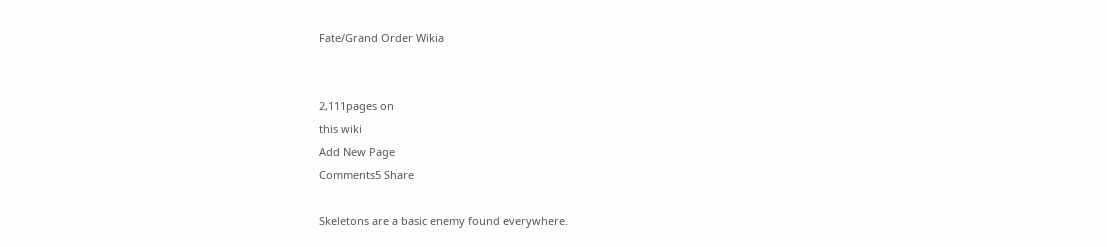Fate/Grand Order Wikia


2,111pages on
this wiki
Add New Page
Comments5 Share

Skeletons are a basic enemy found everywhere.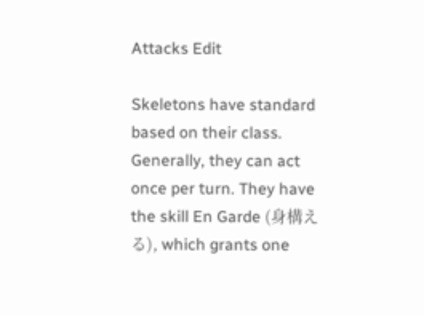Attacks Edit

Skeletons have standard based on their class. Generally, they can act once per turn. They have the skill En Garde (身構える), which grants one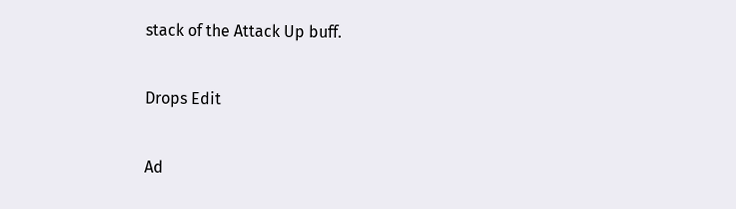stack of the Attack Up buff.

Drops Edit

Ad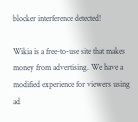blocker interference detected!

Wikia is a free-to-use site that makes money from advertising. We have a modified experience for viewers using ad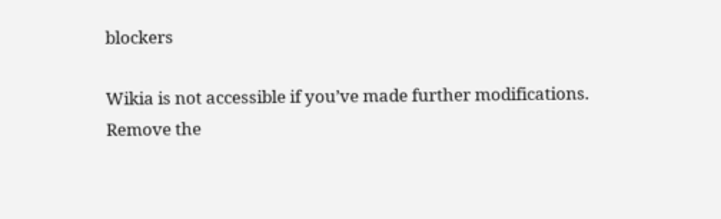blockers

Wikia is not accessible if you’ve made further modifications. Remove the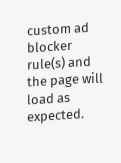custom ad blocker rule(s) and the page will load as expected.